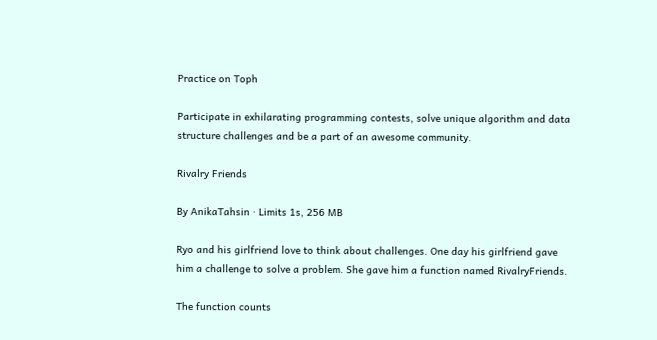Practice on Toph

Participate in exhilarating programming contests, solve unique algorithm and data structure challenges and be a part of an awesome community.

Rivalry Friends

By AnikaTahsin · Limits 1s, 256 MB

Ryo and his girlfriend love to think about challenges. One day his girlfriend gave him a challenge to solve a problem. She gave him a function named RivalryFriends.

The function counts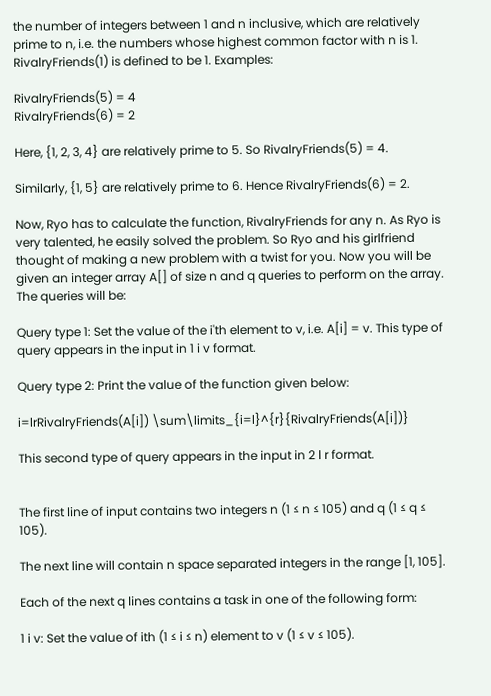the number of integers between 1 and n inclusive, which are relatively prime to n, i.e. the numbers whose highest common factor with n is 1. RivalryFriends(1) is defined to be 1. Examples:

RivalryFriends(5) = 4
RivalryFriends(6) = 2

Here, {1, 2, 3, 4} are relatively prime to 5. So RivalryFriends(5) = 4.

Similarly, {1, 5} are relatively prime to 6. Hence RivalryFriends(6) = 2.

Now, Ryo has to calculate the function, RivalryFriends for any n. As Ryo is very talented, he easily solved the problem. So Ryo and his girlfriend thought of making a new problem with a twist for you. Now you will be given an integer array A[] of size n and q queries to perform on the array. The queries will be:

Query type 1: Set the value of the i'th element to v, i.e. A[i] = v. This type of query appears in the input in 1 i v format.

Query type 2: Print the value of the function given below:

i=lrRivalryFriends(A[i]) \sum\limits_{i=l}^{r}{RivalryFriends(A[i])}

This second type of query appears in the input in 2 l r format.


The first line of input contains two integers n (1 ≤ n ≤ 105) and q (1 ≤ q ≤ 105).

The next line will contain n space separated integers in the range [1, 105].

Each of the next q lines contains a task in one of the following form:

1 i v: Set the value of ith (1 ≤ i ≤ n) element to v (1 ≤ v ≤ 105).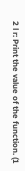2 l r: Print the value of the function. (1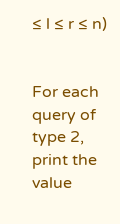≤ l ≤ r ≤ n)


For each query of type 2, print the value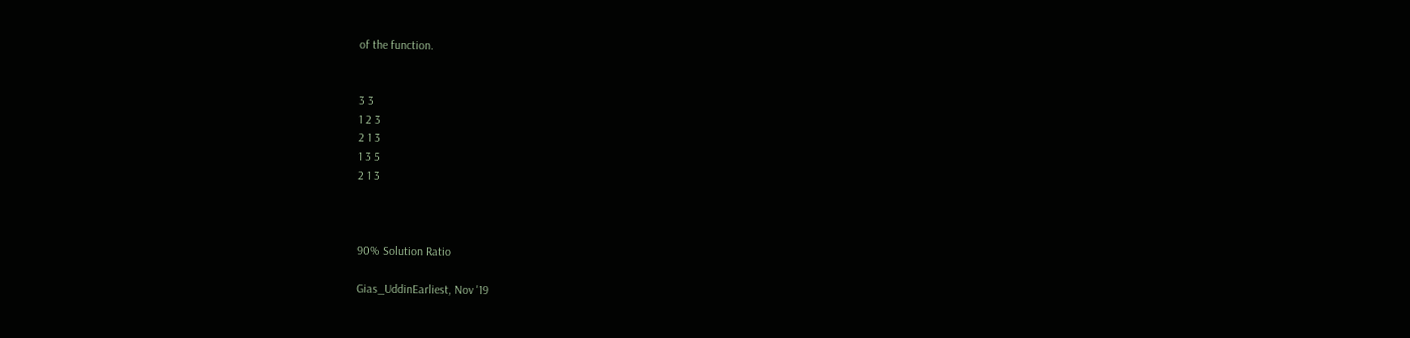of the function.


3 3
1 2 3
2 1 3
1 3 5
2 1 3



90% Solution Ratio

Gias_UddinEarliest, Nov '19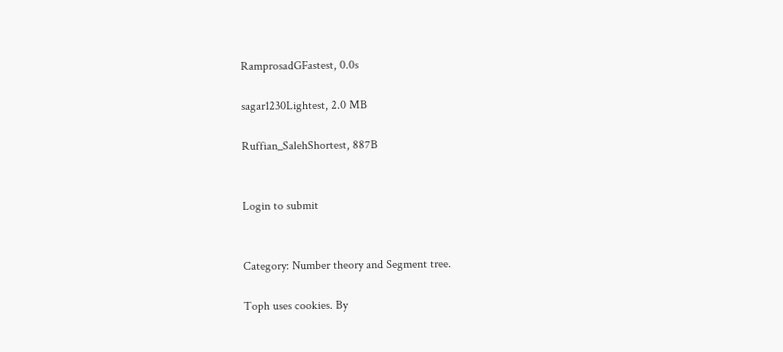RamprosadGFastest, 0.0s

sagar1230Lightest, 2.0 MB

Ruffian_SalehShortest, 887B


Login to submit


Category: Number theory and Segment tree.

Toph uses cookies. By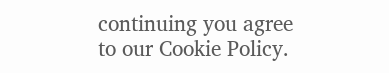continuing you agree to our Cookie Policy.